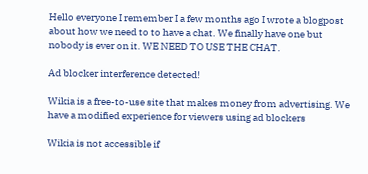Hello everyone I remember I a few months ago I wrote a blogpost about how we need to to have a chat. We finally have one but nobody is ever on it. WE NEED TO USE THE CHAT.

Ad blocker interference detected!

Wikia is a free-to-use site that makes money from advertising. We have a modified experience for viewers using ad blockers

Wikia is not accessible if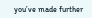you’ve made further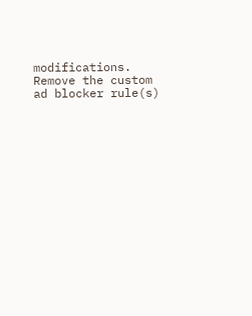modifications. Remove the custom ad blocker rule(s)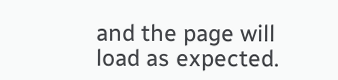and the page will load as expected.